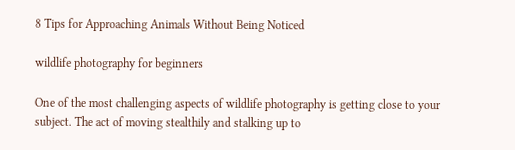8 Tips for Approaching Animals Without Being Noticed

wildlife photography for beginners

One of the most challenging aspects of wildlife photography is getting close to your subject. The act of moving stealthily and stalking up to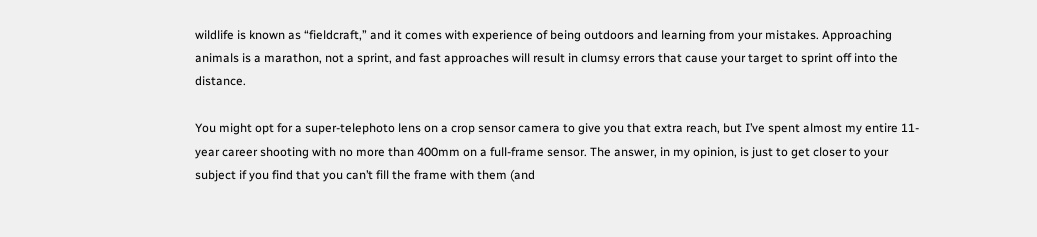wildlife is known as “fieldcraft,” and it comes with experience of being outdoors and learning from your mistakes. Approaching animals is a marathon, not a sprint, and fast approaches will result in clumsy errors that cause your target to sprint off into the distance.

You might opt for a super-telephoto lens on a crop sensor camera to give you that extra reach, but I’ve spent almost my entire 11-year career shooting with no more than 400mm on a full-frame sensor. The answer, in my opinion, is just to get closer to your subject if you find that you can’t fill the frame with them (and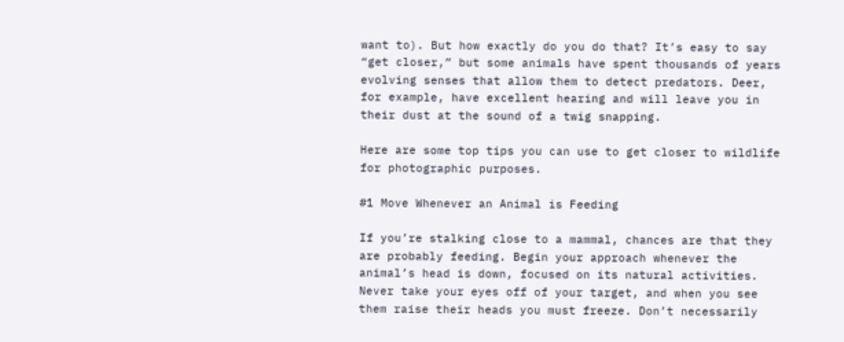want to). But how exactly do you do that? It’s easy to say “get closer,” but some animals have spent thousands of years evolving senses that allow them to detect predators. Deer, for example, have excellent hearing and will leave you in their dust at the sound of a twig snapping.

Here are some top tips you can use to get closer to wildlife for photographic purposes.

#1 Move Whenever an Animal is Feeding

If you’re stalking close to a mammal, chances are that they are probably feeding. Begin your approach whenever the animal’s head is down, focused on its natural activities. Never take your eyes off of your target, and when you see them raise their heads you must freeze. Don’t necessarily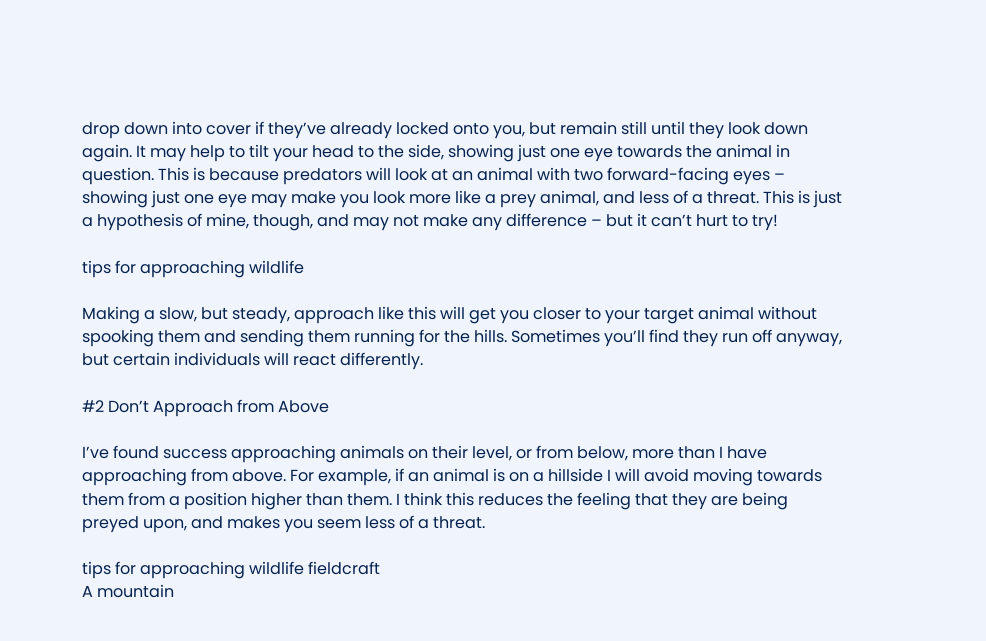drop down into cover if they’ve already locked onto you, but remain still until they look down again. It may help to tilt your head to the side, showing just one eye towards the animal in question. This is because predators will look at an animal with two forward-facing eyes – showing just one eye may make you look more like a prey animal, and less of a threat. This is just a hypothesis of mine, though, and may not make any difference – but it can’t hurt to try!

tips for approaching wildlife

Making a slow, but steady, approach like this will get you closer to your target animal without spooking them and sending them running for the hills. Sometimes you’ll find they run off anyway, but certain individuals will react differently.

#2 Don’t Approach from Above

I’ve found success approaching animals on their level, or from below, more than I have approaching from above. For example, if an animal is on a hillside I will avoid moving towards them from a position higher than them. I think this reduces the feeling that they are being preyed upon, and makes you seem less of a threat.

tips for approaching wildlife fieldcraft
A mountain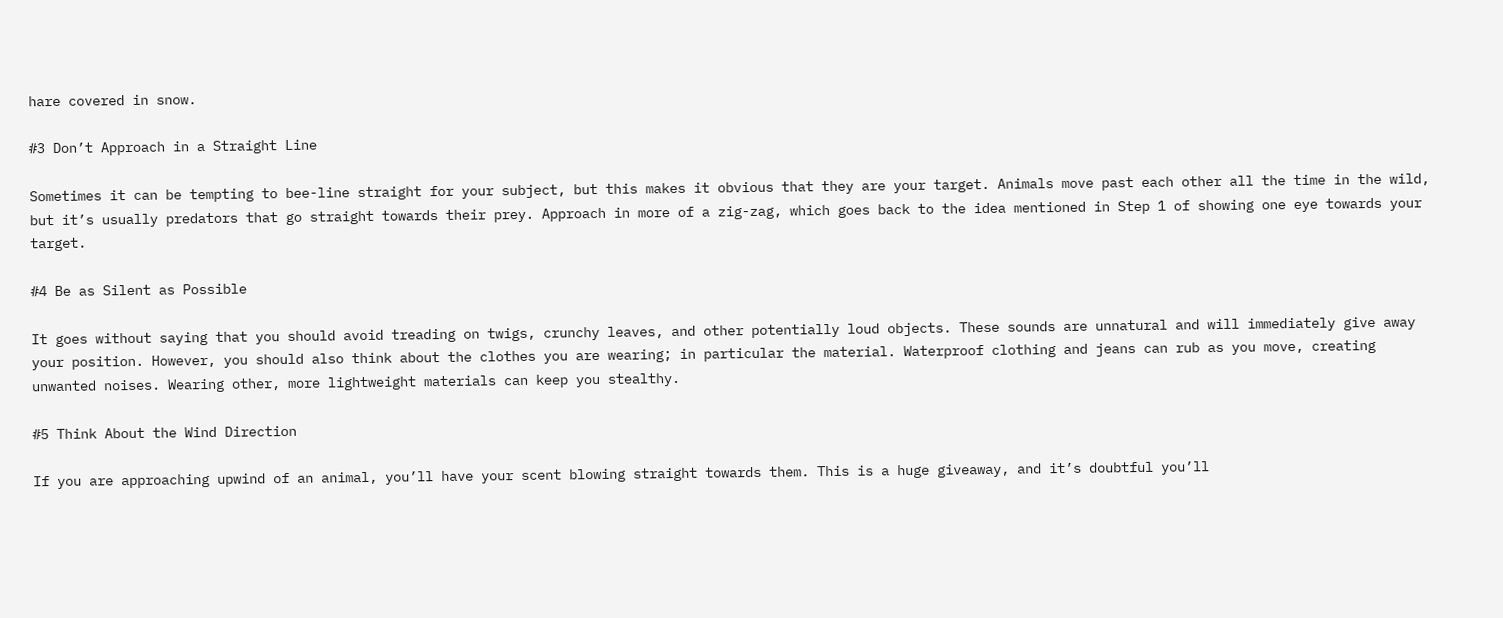hare covered in snow.

#3 Don’t Approach in a Straight Line

Sometimes it can be tempting to bee-line straight for your subject, but this makes it obvious that they are your target. Animals move past each other all the time in the wild, but it’s usually predators that go straight towards their prey. Approach in more of a zig-zag, which goes back to the idea mentioned in Step 1 of showing one eye towards your target.

#4 Be as Silent as Possible

It goes without saying that you should avoid treading on twigs, crunchy leaves, and other potentially loud objects. These sounds are unnatural and will immediately give away your position. However, you should also think about the clothes you are wearing; in particular the material. Waterproof clothing and jeans can rub as you move, creating unwanted noises. Wearing other, more lightweight materials can keep you stealthy.

#5 Think About the Wind Direction

If you are approaching upwind of an animal, you’ll have your scent blowing straight towards them. This is a huge giveaway, and it’s doubtful you’ll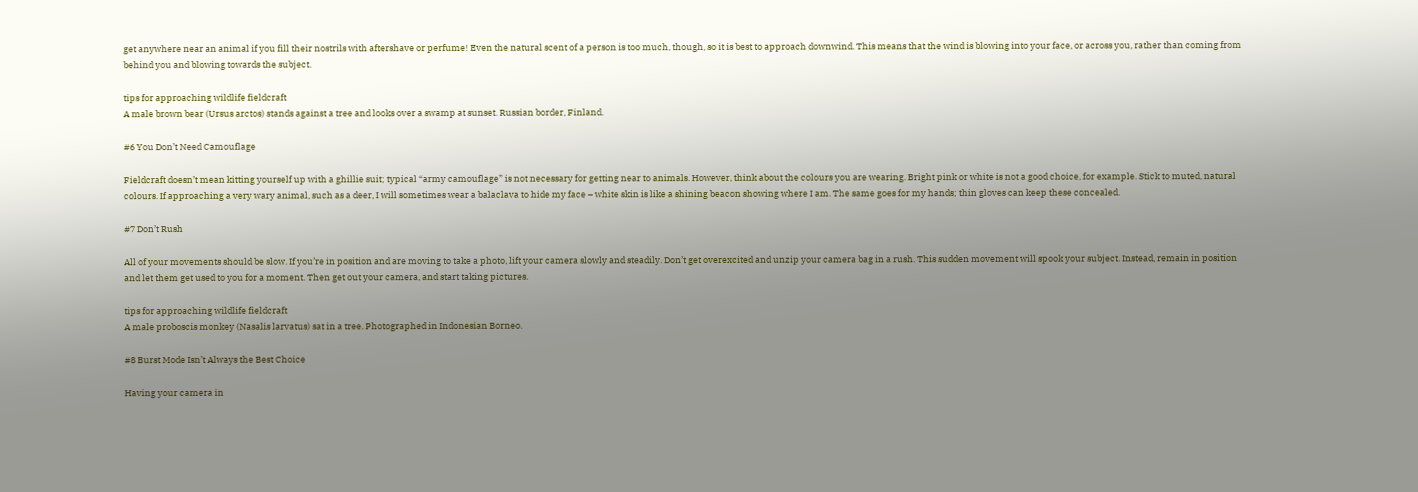get anywhere near an animal if you fill their nostrils with aftershave or perfume! Even the natural scent of a person is too much, though, so it is best to approach downwind. This means that the wind is blowing into your face, or across you, rather than coming from behind you and blowing towards the subject.

tips for approaching wildlife fieldcraft
A male brown bear (Ursus arctos) stands against a tree and looks over a swamp at sunset. Russian border, Finland.

#6 You Don’t Need Camouflage

Fieldcraft doesn’t mean kitting yourself up with a ghillie suit; typical “army camouflage” is not necessary for getting near to animals. However, think about the colours you are wearing. Bright pink or white is not a good choice, for example. Stick to muted, natural colours. If approaching a very wary animal, such as a deer, I will sometimes wear a balaclava to hide my face – white skin is like a shining beacon showing where I am. The same goes for my hands; thin gloves can keep these concealed.

#7 Don’t Rush

All of your movements should be slow. If you’re in position and are moving to take a photo, lift your camera slowly and steadily. Don’t get overexcited and unzip your camera bag in a rush. This sudden movement will spook your subject. Instead, remain in position and let them get used to you for a moment. Then get out your camera, and start taking pictures.

tips for approaching wildlife fieldcraft
A male proboscis monkey (Nasalis larvatus) sat in a tree. Photographed in Indonesian Borneo.

#8 Burst Mode Isn’t Always the Best Choice

Having your camera in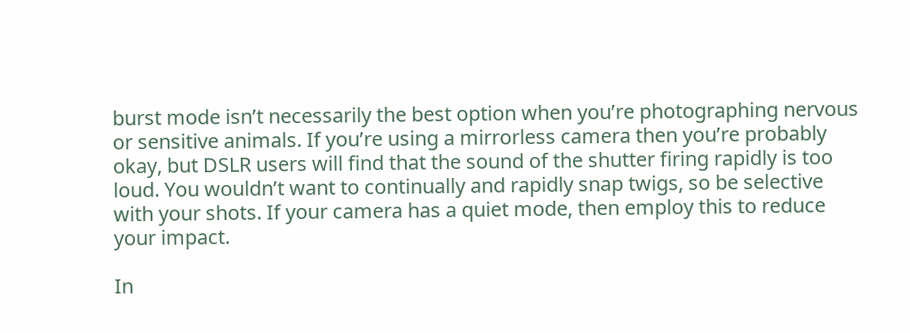burst mode isn’t necessarily the best option when you’re photographing nervous or sensitive animals. If you’re using a mirrorless camera then you’re probably okay, but DSLR users will find that the sound of the shutter firing rapidly is too loud. You wouldn’t want to continually and rapidly snap twigs, so be selective with your shots. If your camera has a quiet mode, then employ this to reduce your impact.

In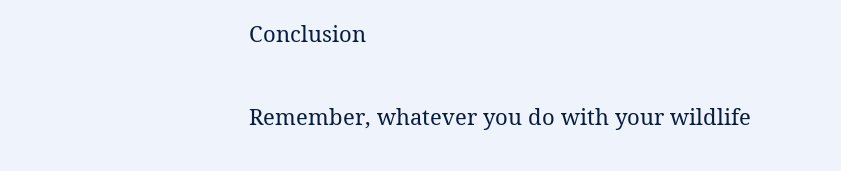Conclusion

Remember, whatever you do with your wildlife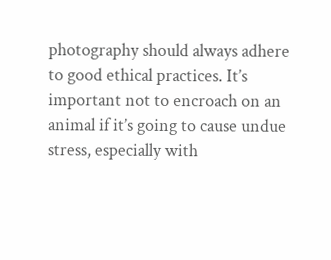photography should always adhere to good ethical practices. It’s important not to encroach on an animal if it’s going to cause undue stress, especially with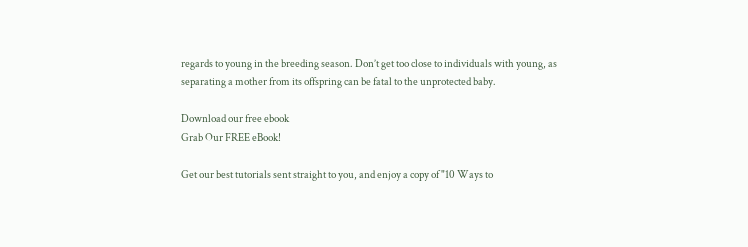regards to young in the breeding season. Don’t get too close to individuals with young, as separating a mother from its offspring can be fatal to the unprotected baby.

Download our free ebook
Grab Our FREE eBook!

Get our best tutorials sent straight to you, and enjoy a copy of "10 Ways to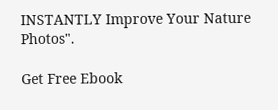INSTANTLY Improve Your Nature Photos".

Get Free Ebook